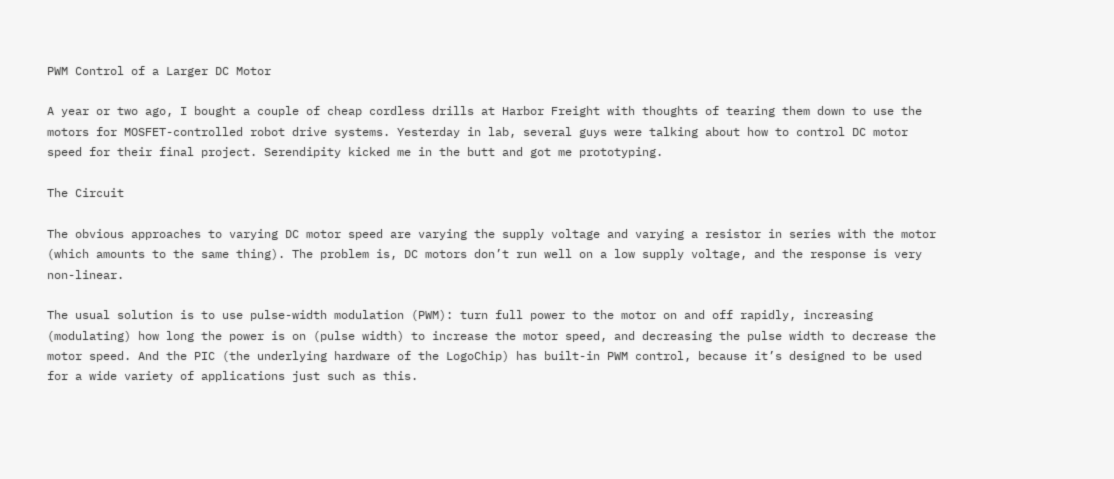PWM Control of a Larger DC Motor

A year or two ago, I bought a couple of cheap cordless drills at Harbor Freight with thoughts of tearing them down to use the motors for MOSFET-controlled robot drive systems. Yesterday in lab, several guys were talking about how to control DC motor speed for their final project. Serendipity kicked me in the butt and got me prototyping.

The Circuit

The obvious approaches to varying DC motor speed are varying the supply voltage and varying a resistor in series with the motor (which amounts to the same thing). The problem is, DC motors don’t run well on a low supply voltage, and the response is very non-linear.

The usual solution is to use pulse-width modulation (PWM): turn full power to the motor on and off rapidly, increasing (modulating) how long the power is on (pulse width) to increase the motor speed, and decreasing the pulse width to decrease the motor speed. And the PIC (the underlying hardware of the LogoChip) has built-in PWM control, because it’s designed to be used for a wide variety of applications just such as this.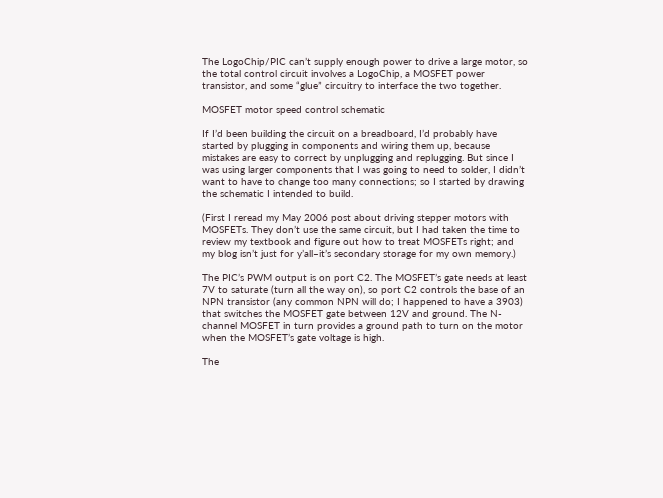The LogoChip/PIC can’t supply enough power to drive a large motor, so the total control circuit involves a LogoChip, a MOSFET power transistor, and some “glue” circuitry to interface the two together.

MOSFET motor speed control schematic

If I’d been building the circuit on a breadboard, I’d probably have started by plugging in components and wiring them up, because mistakes are easy to correct by unplugging and replugging. But since I was using larger components that I was going to need to solder, I didn’t want to have to change too many connections; so I started by drawing the schematic I intended to build.

(First I reread my May 2006 post about driving stepper motors with MOSFETs. They don’t use the same circuit, but I had taken the time to review my textbook and figure out how to treat MOSFETs right; and my blog isn’t just for y’all–it’s secondary storage for my own memory.)

The PIC’s PWM output is on port C2. The MOSFET’s gate needs at least 7V to saturate (turn all the way on), so port C2 controls the base of an NPN transistor (any common NPN will do; I happened to have a 3903) that switches the MOSFET gate between 12V and ground. The N-channel MOSFET in turn provides a ground path to turn on the motor when the MOSFET’s gate voltage is high.

The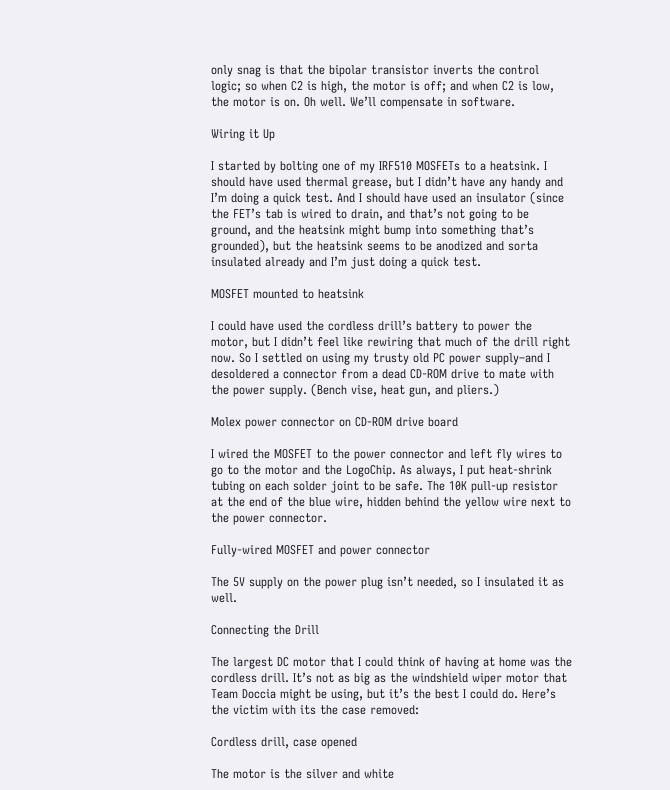only snag is that the bipolar transistor inverts the control logic; so when C2 is high, the motor is off; and when C2 is low, the motor is on. Oh well. We’ll compensate in software.

Wiring it Up

I started by bolting one of my IRF510 MOSFETs to a heatsink. I should have used thermal grease, but I didn’t have any handy and I’m doing a quick test. And I should have used an insulator (since the FET’s tab is wired to drain, and that’s not going to be ground, and the heatsink might bump into something that’s grounded), but the heatsink seems to be anodized and sorta insulated already and I’m just doing a quick test.

MOSFET mounted to heatsink

I could have used the cordless drill’s battery to power the motor, but I didn’t feel like rewiring that much of the drill right now. So I settled on using my trusty old PC power supply–and I desoldered a connector from a dead CD-ROM drive to mate with the power supply. (Bench vise, heat gun, and pliers.)

Molex power connector on CD-ROM drive board

I wired the MOSFET to the power connector and left fly wires to go to the motor and the LogoChip. As always, I put heat-shrink tubing on each solder joint to be safe. The 10K pull-up resistor at the end of the blue wire, hidden behind the yellow wire next to the power connector.

Fully-wired MOSFET and power connector

The 5V supply on the power plug isn’t needed, so I insulated it as well.

Connecting the Drill

The largest DC motor that I could think of having at home was the cordless drill. It’s not as big as the windshield wiper motor that Team Doccia might be using, but it’s the best I could do. Here’s the victim with its the case removed:

Cordless drill, case opened

The motor is the silver and white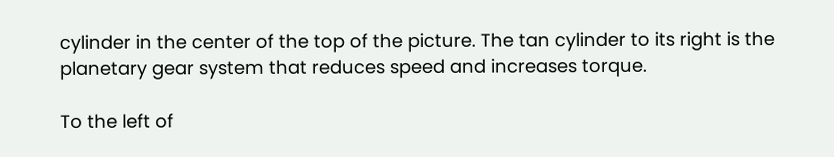cylinder in the center of the top of the picture. The tan cylinder to its right is the planetary gear system that reduces speed and increases torque.

To the left of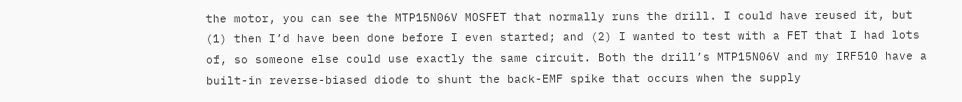the motor, you can see the MTP15N06V MOSFET that normally runs the drill. I could have reused it, but (1) then I’d have been done before I even started; and (2) I wanted to test with a FET that I had lots of, so someone else could use exactly the same circuit. Both the drill’s MTP15N06V and my IRF510 have a built-in reverse-biased diode to shunt the back-EMF spike that occurs when the supply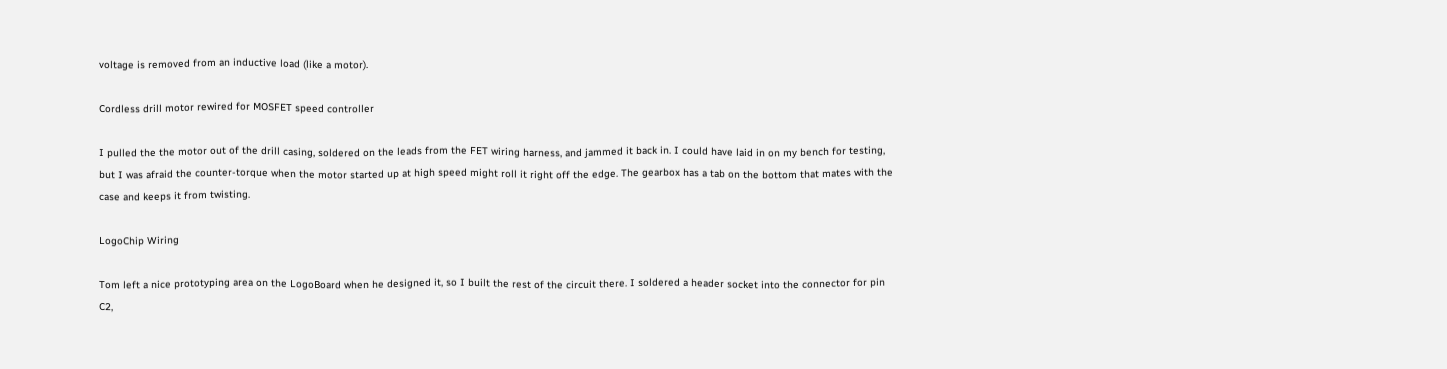voltage is removed from an inductive load (like a motor).

Cordless drill motor rewired for MOSFET speed controller

I pulled the the motor out of the drill casing, soldered on the leads from the FET wiring harness, and jammed it back in. I could have laid in on my bench for testing, but I was afraid the counter-torque when the motor started up at high speed might roll it right off the edge. The gearbox has a tab on the bottom that mates with the case and keeps it from twisting.

LogoChip Wiring

Tom left a nice prototyping area on the LogoBoard when he designed it, so I built the rest of the circuit there. I soldered a header socket into the connector for pin C2,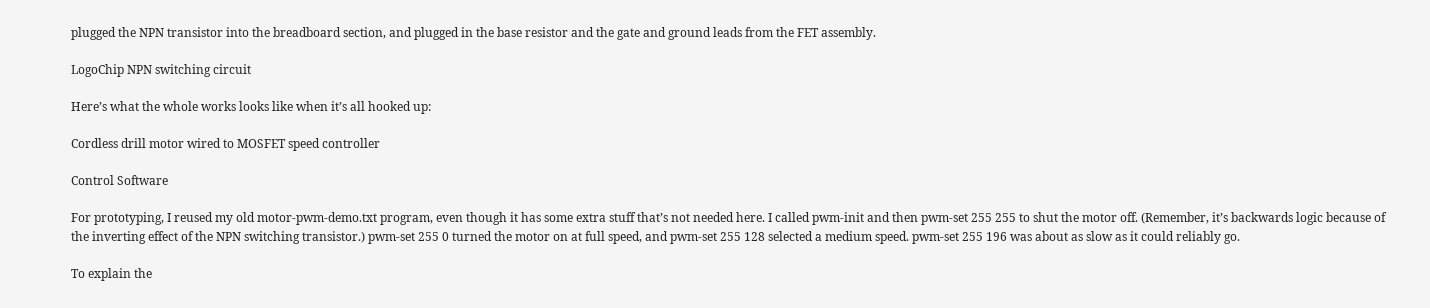plugged the NPN transistor into the breadboard section, and plugged in the base resistor and the gate and ground leads from the FET assembly.

LogoChip NPN switching circuit

Here’s what the whole works looks like when it’s all hooked up:

Cordless drill motor wired to MOSFET speed controller

Control Software

For prototyping, I reused my old motor-pwm-demo.txt program, even though it has some extra stuff that’s not needed here. I called pwm-init and then pwm-set 255 255 to shut the motor off. (Remember, it’s backwards logic because of the inverting effect of the NPN switching transistor.) pwm-set 255 0 turned the motor on at full speed, and pwm-set 255 128 selected a medium speed. pwm-set 255 196 was about as slow as it could reliably go.

To explain the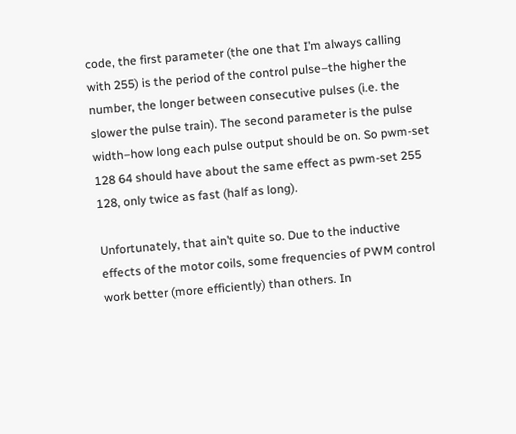code, the first parameter (the one that I’m always calling with 255) is the period of the control pulse–the higher the number, the longer between consecutive pulses (i.e. the slower the pulse train). The second parameter is the pulse width–how long each pulse output should be on. So pwm-set 128 64 should have about the same effect as pwm-set 255 128, only twice as fast (half as long).

Unfortunately, that ain’t quite so. Due to the inductive effects of the motor coils, some frequencies of PWM control work better (more efficiently) than others. In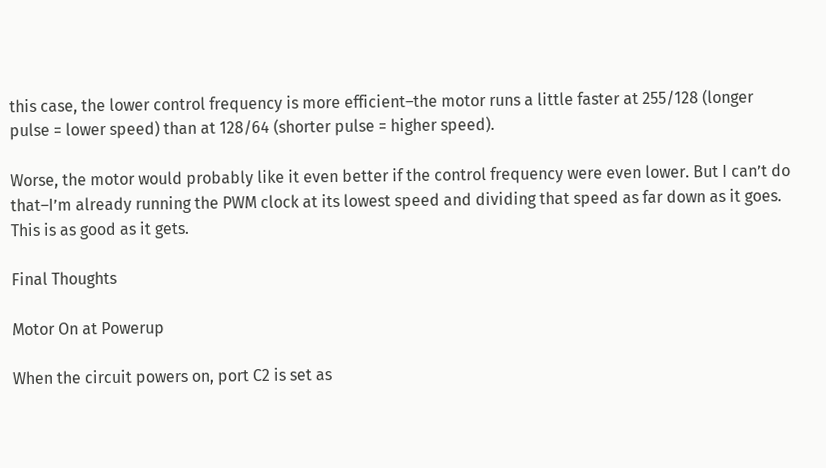this case, the lower control frequency is more efficient–the motor runs a little faster at 255/128 (longer pulse = lower speed) than at 128/64 (shorter pulse = higher speed).

Worse, the motor would probably like it even better if the control frequency were even lower. But I can’t do that–I’m already running the PWM clock at its lowest speed and dividing that speed as far down as it goes. This is as good as it gets.

Final Thoughts

Motor On at Powerup

When the circuit powers on, port C2 is set as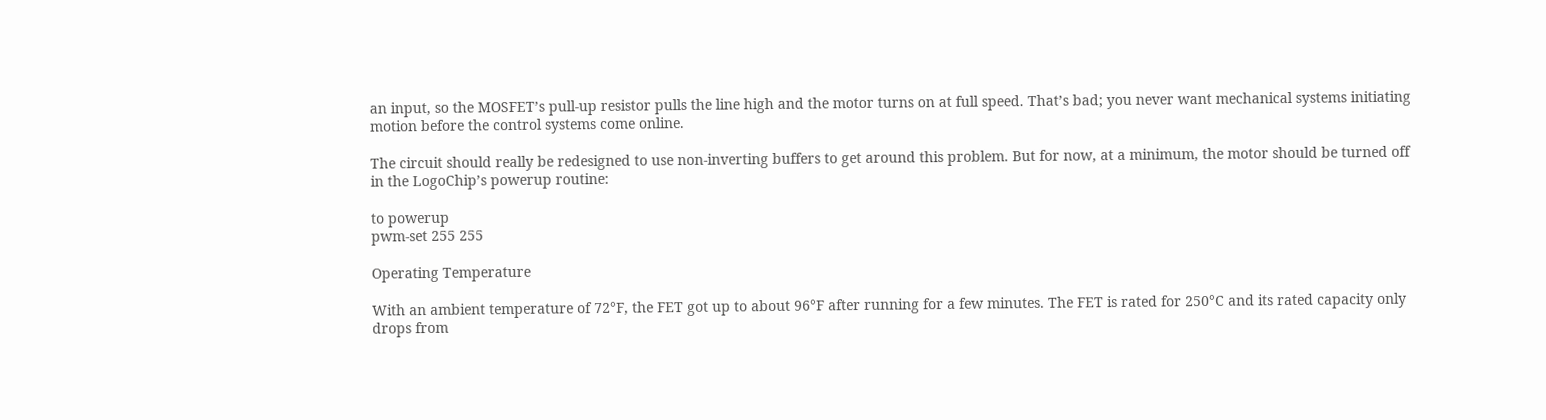an input, so the MOSFET’s pull-up resistor pulls the line high and the motor turns on at full speed. That’s bad; you never want mechanical systems initiating motion before the control systems come online.

The circuit should really be redesigned to use non-inverting buffers to get around this problem. But for now, at a minimum, the motor should be turned off in the LogoChip’s powerup routine:

to powerup
pwm-set 255 255

Operating Temperature

With an ambient temperature of 72°F, the FET got up to about 96°F after running for a few minutes. The FET is rated for 250°C and its rated capacity only drops from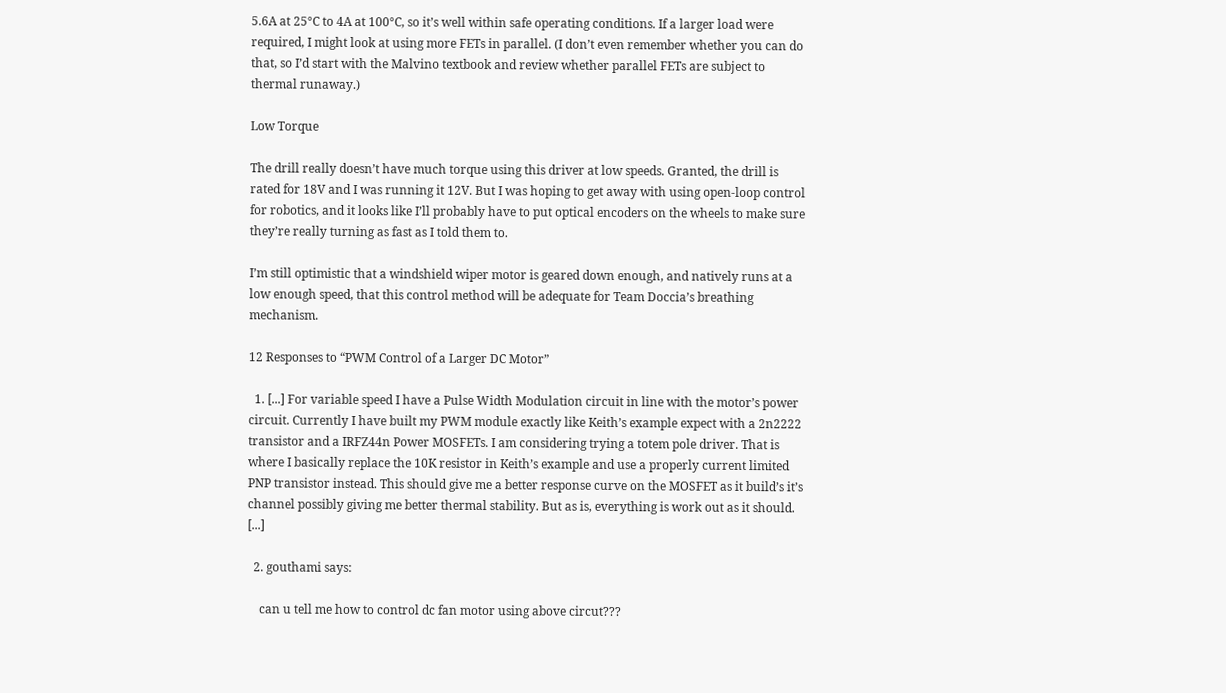5.6A at 25°C to 4A at 100°C, so it’s well within safe operating conditions. If a larger load were required, I might look at using more FETs in parallel. (I don’t even remember whether you can do that, so I’d start with the Malvino textbook and review whether parallel FETs are subject to thermal runaway.)

Low Torque

The drill really doesn’t have much torque using this driver at low speeds. Granted, the drill is rated for 18V and I was running it 12V. But I was hoping to get away with using open-loop control for robotics, and it looks like I’ll probably have to put optical encoders on the wheels to make sure they’re really turning as fast as I told them to.

I’m still optimistic that a windshield wiper motor is geared down enough, and natively runs at a low enough speed, that this control method will be adequate for Team Doccia’s breathing mechanism.

12 Responses to “PWM Control of a Larger DC Motor”

  1. [...] For variable speed I have a Pulse Width Modulation circuit in line with the motor’s power circuit. Currently I have built my PWM module exactly like Keith’s example expect with a 2n2222 transistor and a IRFZ44n Power MOSFETs. I am considering trying a totem pole driver. That is where I basically replace the 10K resistor in Keith’s example and use a properly current limited PNP transistor instead. This should give me a better response curve on the MOSFET as it build’s it’s channel possibly giving me better thermal stability. But as is, everything is work out as it should. [...]

  2. gouthami says:

    can u tell me how to control dc fan motor using above circut???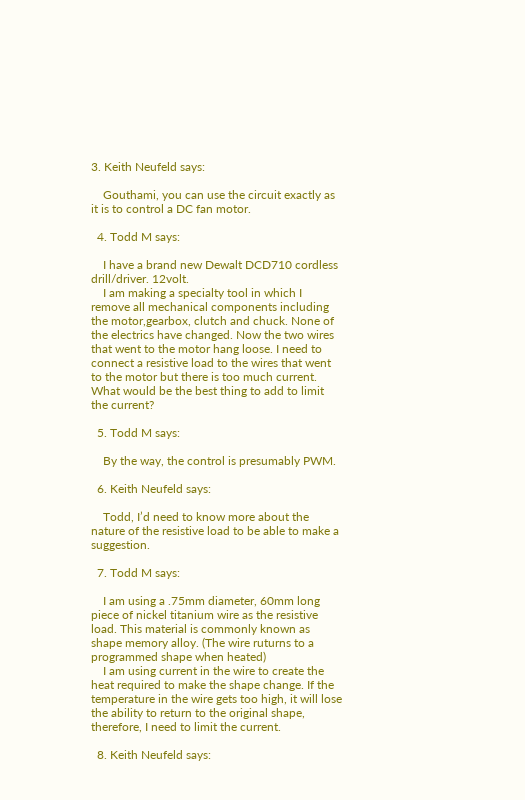3. Keith Neufeld says:

    Gouthami, you can use the circuit exactly as it is to control a DC fan motor.

  4. Todd M says:

    I have a brand new Dewalt DCD710 cordless drill/driver. 12volt.
    I am making a specialty tool in which I remove all mechanical components including the motor,gearbox, clutch and chuck. None of the electrics have changed. Now the two wires that went to the motor hang loose. I need to connect a resistive load to the wires that went to the motor but there is too much current. What would be the best thing to add to limit the current?

  5. Todd M says:

    By the way, the control is presumably PWM.

  6. Keith Neufeld says:

    Todd, I’d need to know more about the nature of the resistive load to be able to make a suggestion.

  7. Todd M says:

    I am using a .75mm diameter, 60mm long piece of nickel titanium wire as the resistive load. This material is commonly known as shape memory alloy. (The wire ruturns to a programmed shape when heated)
    I am using current in the wire to create the heat required to make the shape change. If the temperature in the wire gets too high, it will lose the ability to return to the original shape, therefore, I need to limit the current.

  8. Keith Neufeld says: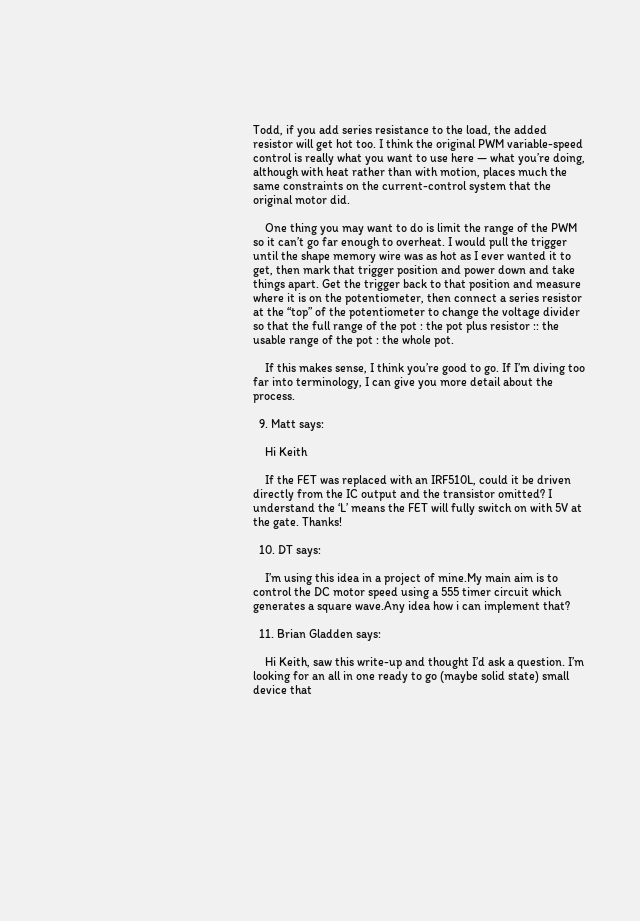Todd, if you add series resistance to the load, the added resistor will get hot too. I think the original PWM variable-speed control is really what you want to use here — what you’re doing, although with heat rather than with motion, places much the same constraints on the current-control system that the original motor did.

    One thing you may want to do is limit the range of the PWM so it can’t go far enough to overheat. I would pull the trigger until the shape memory wire was as hot as I ever wanted it to get, then mark that trigger position and power down and take things apart. Get the trigger back to that position and measure where it is on the potentiometer, then connect a series resistor at the “top” of the potentiometer to change the voltage divider so that the full range of the pot : the pot plus resistor :: the usable range of the pot : the whole pot.

    If this makes sense, I think you’re good to go. If I’m diving too far into terminology, I can give you more detail about the process.

  9. Matt says:

    Hi Keith

    If the FET was replaced with an IRF510L, could it be driven directly from the IC output and the transistor omitted? I understand the ‘L’ means the FET will fully switch on with 5V at the gate. Thanks!

  10. DT says:

    I’m using this idea in a project of mine.My main aim is to control the DC motor speed using a 555 timer circuit which generates a square wave.Any idea how i can implement that?

  11. Brian Gladden says:

    Hi Keith, saw this write-up and thought I’d ask a question. I’m looking for an all in one ready to go (maybe solid state) small device that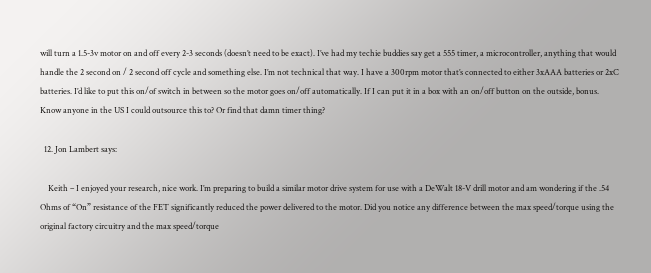will turn a 1.5-3v motor on and off every 2-3 seconds (doesn’t need to be exact). I’ve had my techie buddies say get a 555 timer, a microcontroller, anything that would handle the 2 second on / 2 second off cycle and something else. I’m not technical that way. I have a 300rpm motor that’s connected to either 3xAAA batteries or 2xC batteries. I’d like to put this on/of switch in between so the motor goes on/off automatically. If I can put it in a box with an on/off button on the outside, bonus. Know anyone in the US I could outsource this to? Or find that damn timer thing?

  12. Jon Lambert says:

    Keith – I enjoyed your research, nice work. I’m preparing to build a similar motor drive system for use with a DeWalt 18-V drill motor and am wondering if the .54 Ohms of “On” resistance of the FET significantly reduced the power delivered to the motor. Did you notice any difference between the max speed/torque using the original factory circuitry and the max speed/torque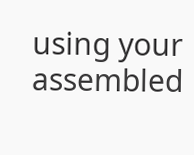using your assembled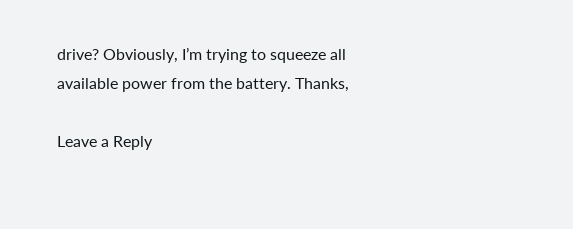drive? Obviously, I’m trying to squeeze all available power from the battery. Thanks,

Leave a Reply